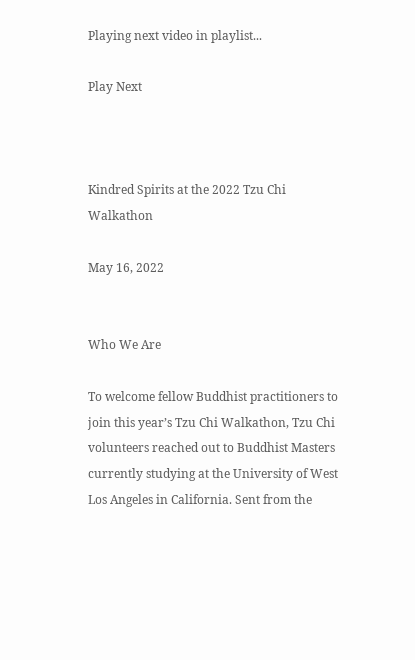Playing next video in playlist...

Play Next



Kindred Spirits at the 2022 Tzu Chi Walkathon

May 16, 2022


Who We Are

To welcome fellow Buddhist practitioners to join this year’s Tzu Chi Walkathon, Tzu Chi volunteers reached out to Buddhist Masters currently studying at the University of West Los Angeles in California. Sent from the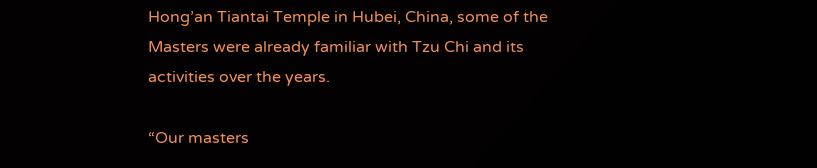Hong’an Tiantai Temple in Hubei, China, some of the Masters were already familiar with Tzu Chi and its activities over the years.

“Our masters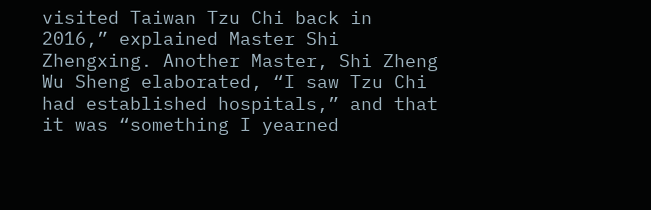visited Taiwan Tzu Chi back in 2016,” explained Master Shi Zhengxing. Another Master, Shi Zheng Wu Sheng elaborated, “I saw Tzu Chi had established hospitals,” and that it was “something I yearned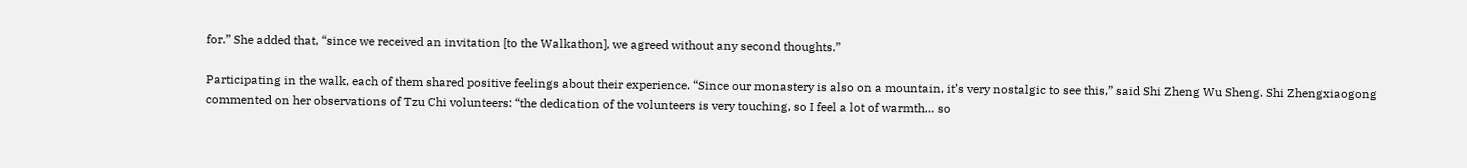for.” She added that, “since we received an invitation [to the Walkathon], we agreed without any second thoughts.”

Participating in the walk, each of them shared positive feelings about their experience. “Since our monastery is also on a mountain, it’s very nostalgic to see this,” said Shi Zheng Wu Sheng. Shi Zhengxiaogong commented on her observations of Tzu Chi volunteers: “the dedication of the volunteers is very touching, so I feel a lot of warmth… so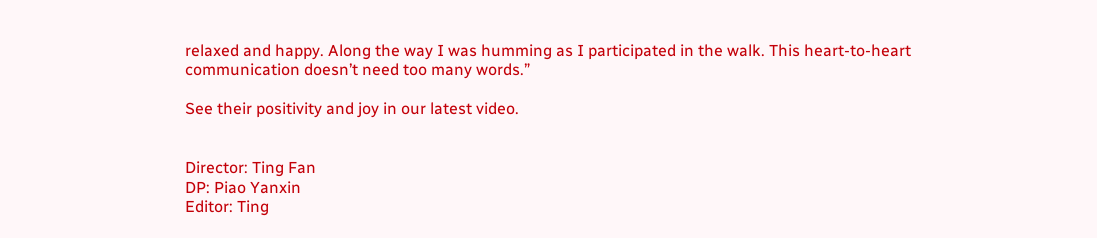relaxed and happy. Along the way I was humming as I participated in the walk. This heart-to-heart communication doesn’t need too many words.”

See their positivity and joy in our latest video.


Director: Ting Fan
DP: Piao Yanxin
Editor: Ting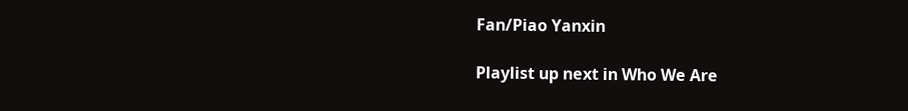Fan/Piao Yanxin

Playlist up next in Who We Are